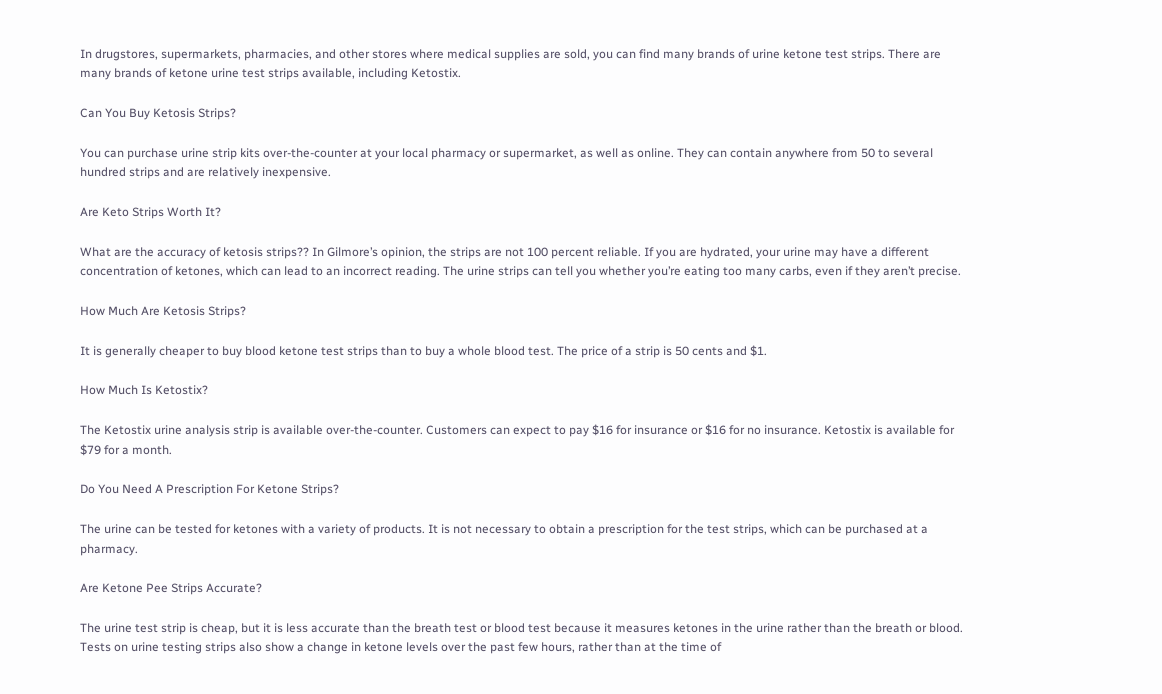In drugstores, supermarkets, pharmacies, and other stores where medical supplies are sold, you can find many brands of urine ketone test strips. There are many brands of ketone urine test strips available, including Ketostix.

Can You Buy Ketosis Strips?

You can purchase urine strip kits over-the-counter at your local pharmacy or supermarket, as well as online. They can contain anywhere from 50 to several hundred strips and are relatively inexpensive.

Are Keto Strips Worth It?

What are the accuracy of ketosis strips?? In Gilmore’s opinion, the strips are not 100 percent reliable. If you are hydrated, your urine may have a different concentration of ketones, which can lead to an incorrect reading. The urine strips can tell you whether you’re eating too many carbs, even if they aren’t precise.

How Much Are Ketosis Strips?

It is generally cheaper to buy blood ketone test strips than to buy a whole blood test. The price of a strip is 50 cents and $1.

How Much Is Ketostix?

The Ketostix urine analysis strip is available over-the-counter. Customers can expect to pay $16 for insurance or $16 for no insurance. Ketostix is available for $79 for a month.

Do You Need A Prescription For Ketone Strips?

The urine can be tested for ketones with a variety of products. It is not necessary to obtain a prescription for the test strips, which can be purchased at a pharmacy.

Are Ketone Pee Strips Accurate?

The urine test strip is cheap, but it is less accurate than the breath test or blood test because it measures ketones in the urine rather than the breath or blood. Tests on urine testing strips also show a change in ketone levels over the past few hours, rather than at the time of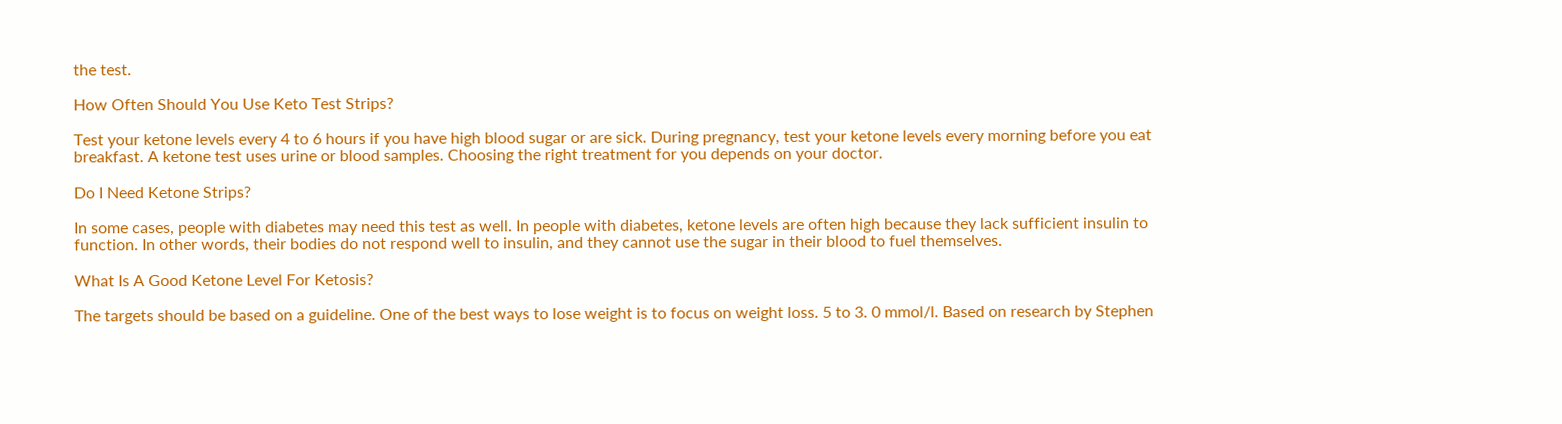the test.

How Often Should You Use Keto Test Strips?

Test your ketone levels every 4 to 6 hours if you have high blood sugar or are sick. During pregnancy, test your ketone levels every morning before you eat breakfast. A ketone test uses urine or blood samples. Choosing the right treatment for you depends on your doctor.

Do I Need Ketone Strips?

In some cases, people with diabetes may need this test as well. In people with diabetes, ketone levels are often high because they lack sufficient insulin to function. In other words, their bodies do not respond well to insulin, and they cannot use the sugar in their blood to fuel themselves.

What Is A Good Ketone Level For Ketosis?

The targets should be based on a guideline. One of the best ways to lose weight is to focus on weight loss. 5 to 3. 0 mmol/l. Based on research by Stephen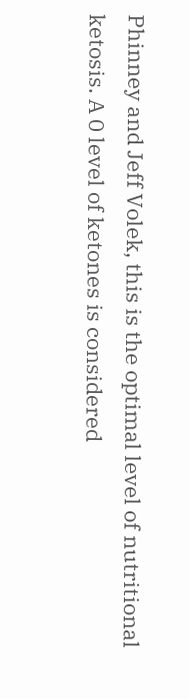Phinney and Jeff Volek, this is the optimal level of nutritional ketosis. A 0 level of ketones is considered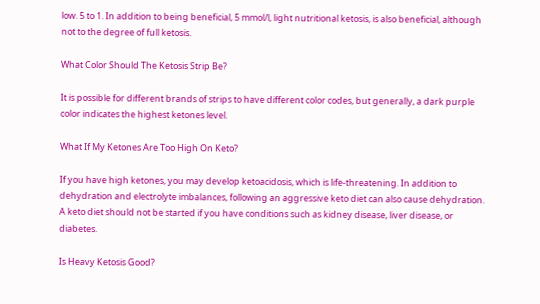low. 5 to 1. In addition to being beneficial, 5 mmol/l, light nutritional ketosis, is also beneficial, although not to the degree of full ketosis.

What Color Should The Ketosis Strip Be?

It is possible for different brands of strips to have different color codes, but generally, a dark purple color indicates the highest ketones level.

What If My Ketones Are Too High On Keto?

If you have high ketones, you may develop ketoacidosis, which is life-threatening. In addition to dehydration and electrolyte imbalances, following an aggressive keto diet can also cause dehydration. A keto diet should not be started if you have conditions such as kidney disease, liver disease, or diabetes.

Is Heavy Ketosis Good?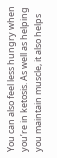You can also feel less hungry when you’re in ketosis. As well as helping you maintain muscle, it also helps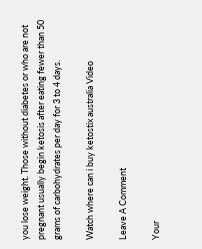you lose weight. Those without diabetes or who are not pregnant usually begin ketosis after eating fewer than 50 grams of carbohydrates per day for 3 to 4 days.

Watch where can i buy ketostix australia Video

Leave A Comment

Your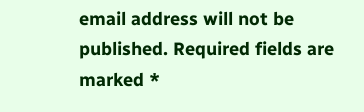email address will not be published. Required fields are marked *